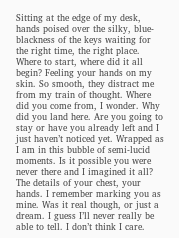Sitting at the edge of my desk, hands poised over the silky, blue-blackness of the keys waiting for the right time, the right place. Where to start, where did it all begin? Feeling your hands on my skin. So smooth, they distract me from my train of thought. Where did you come from, I wonder. Why did you land here. Are you going to stay or have you already left and I just haven’t noticed yet. Wrapped as I am in this bubble of semi-lucid moments. Is it possible you were never there and I imagined it all? The details of your chest, your hands. I remember marking you as mine. Was it real though, or just a dream. I guess I’ll never really be able to tell. I don’t think I care.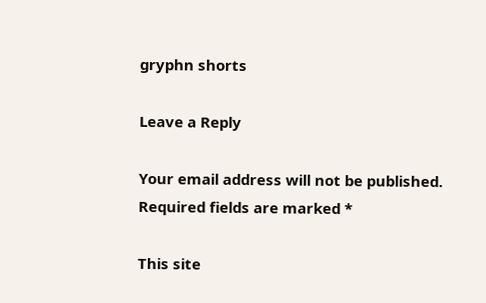gryphn shorts

Leave a Reply

Your email address will not be published. Required fields are marked *

This site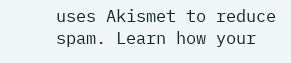uses Akismet to reduce spam. Learn how your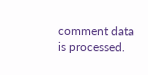comment data is processed.